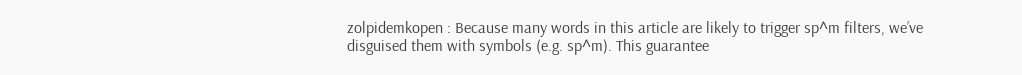zolpidemkopen : Because many words in this article are likely to trigger sp^m filters, we’ve disguised them with symbols (e.g. sp^m). This guarantee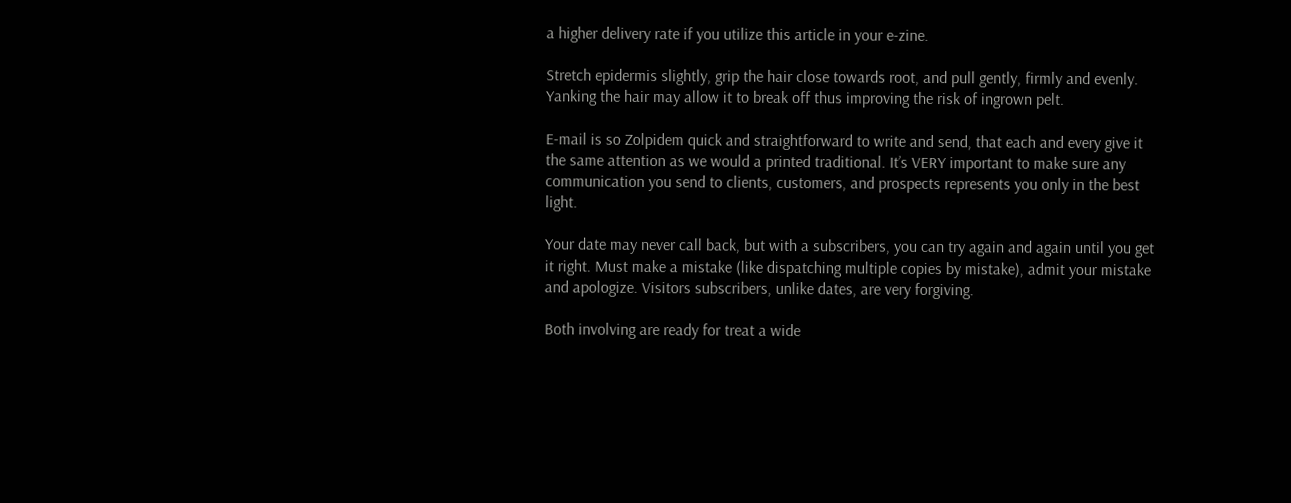a higher delivery rate if you utilize this article in your e-zine.

Stretch epidermis slightly, grip the hair close towards root, and pull gently, firmly and evenly. Yanking the hair may allow it to break off thus improving the risk of ingrown pelt.

E-mail is so Zolpidem quick and straightforward to write and send, that each and every give it the same attention as we would a printed traditional. It’s VERY important to make sure any communication you send to clients, customers, and prospects represents you only in the best light.

Your date may never call back, but with a subscribers, you can try again and again until you get it right. Must make a mistake (like dispatching multiple copies by mistake), admit your mistake and apologize. Visitors subscribers, unlike dates, are very forgiving.

Both involving are ready for treat a wide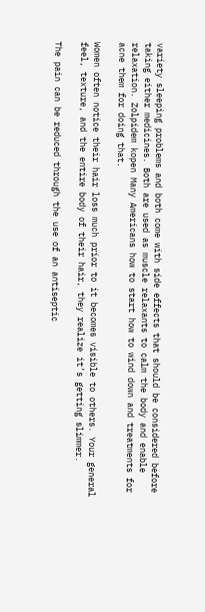variety sleeping problems and both come with side effects that should be considered before taking either medicines. Both are used as muscle relaxants to calm the body and enable relaxation. Zolpidem kopen Many Americans how to start how to wind down and treatments for acne them for doing that.

Women often notice their hair loss much prior to it becomes visible to others. Your general feel, texture, and the entire body of their hair, they realize it’s getting slimmer.

The pain can be reduced through the use of an antiseptic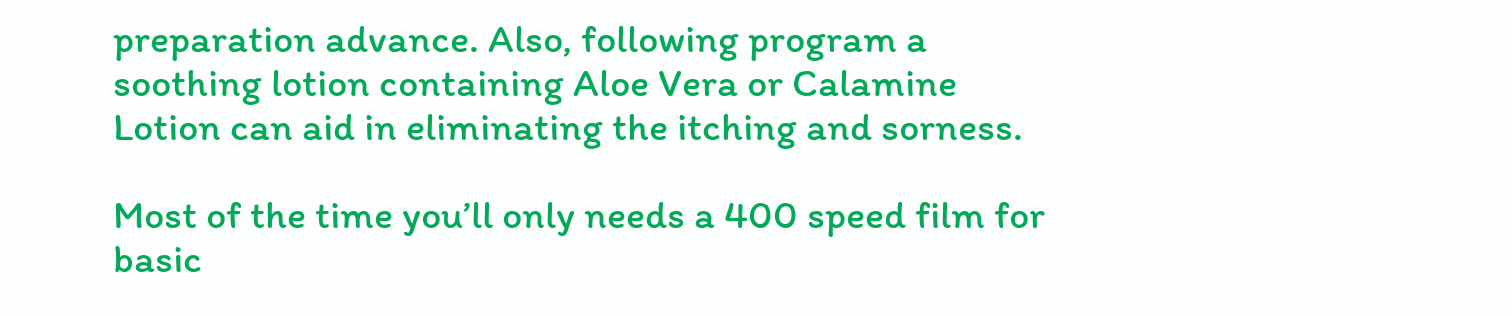preparation advance. Also, following program a soothing lotion containing Aloe Vera or Calamine Lotion can aid in eliminating the itching and sorness.

Most of the time you’ll only needs a 400 speed film for basic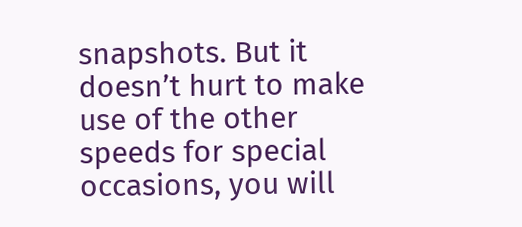snapshots. But it doesn’t hurt to make use of the other speeds for special occasions, you will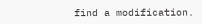find a modification.